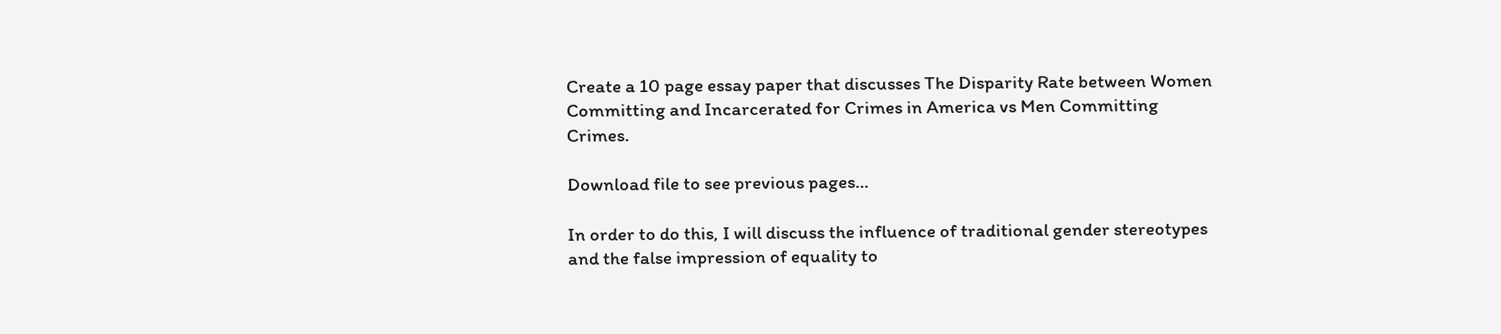Create a 10 page essay paper that discusses The Disparity Rate between Women Committing and Incarcerated for Crimes in America vs Men Committing Crimes.

Download file to see previous pages…

In order to do this, I will discuss the influence of traditional gender stereotypes and the false impression of equality to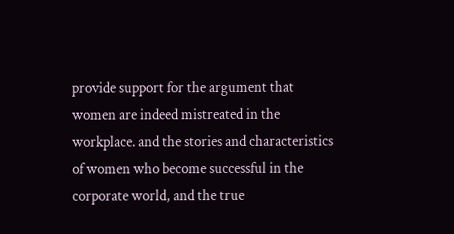provide support for the argument that women are indeed mistreated in the workplace. and the stories and characteristics of women who become successful in the corporate world, and the true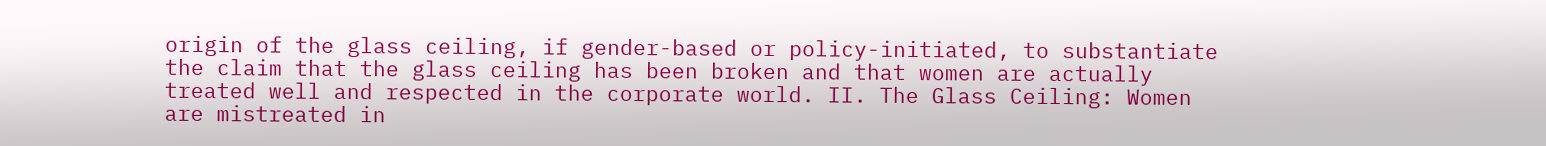origin of the glass ceiling, if gender-based or policy-initiated, to substantiate the claim that the glass ceiling has been broken and that women are actually treated well and respected in the corporate world. II. The Glass Ceiling: Women are mistreated in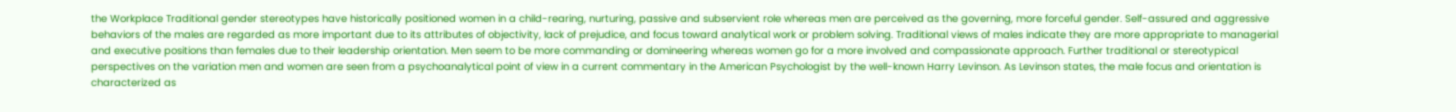the Workplace Traditional gender stereotypes have historically positioned women in a child-rearing, nurturing, passive and subservient role whereas men are perceived as the governing, more forceful gender. Self-assured and aggressive behaviors of the males are regarded as more important due to its attributes of objectivity, lack of prejudice, and focus toward analytical work or problem solving. Traditional views of males indicate they are more appropriate to managerial and executive positions than females due to their leadership orientation. Men seem to be more commanding or domineering whereas women go for a more involved and compassionate approach. Further traditional or stereotypical perspectives on the variation men and women are seen from a psychoanalytical point of view in a current commentary in the American Psychologist by the well-known Harry Levinson. As Levinson states, the male focus and orientation is characterized as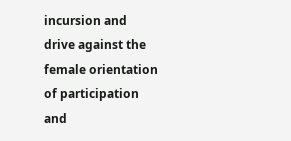incursion and drive against the female orientation of participation and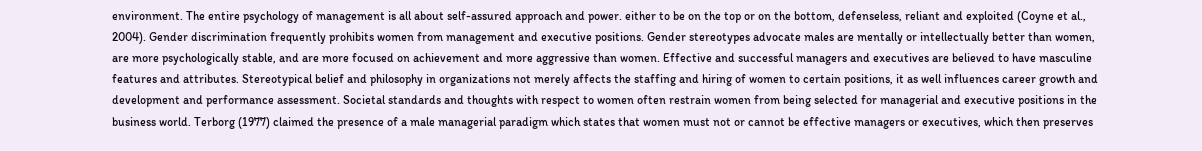environment. The entire psychology of management is all about self-assured approach and power. either to be on the top or on the bottom, defenseless, reliant and exploited (Coyne et al., 2004). Gender discrimination frequently prohibits women from management and executive positions. Gender stereotypes advocate males are mentally or intellectually better than women, are more psychologically stable, and are more focused on achievement and more aggressive than women. Effective and successful managers and executives are believed to have masculine features and attributes. Stereotypical belief and philosophy in organizations not merely affects the staffing and hiring of women to certain positions, it as well influences career growth and development and performance assessment. Societal standards and thoughts with respect to women often restrain women from being selected for managerial and executive positions in the business world. Terborg (1977) claimed the presence of a male managerial paradigm which states that women must not or cannot be effective managers or executives, which then preserves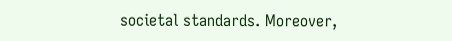societal standards. Moreover,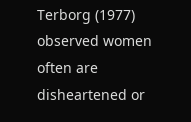Terborg (1977) observed women often are disheartened or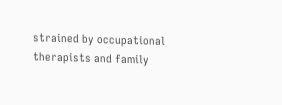strained by occupational therapists and family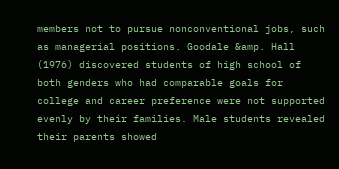members not to pursue nonconventional jobs, such as managerial positions. Goodale &amp. Hall (1976) discovered students of high school of both genders who had comparable goals for college and career preference were not supported evenly by their families. Male students revealed their parents showed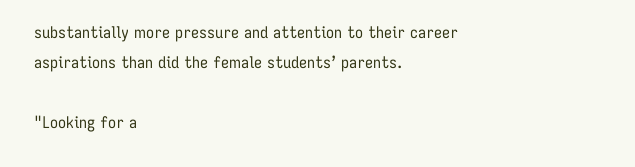substantially more pressure and attention to their career aspirations than did the female students’ parents.

"Looking for a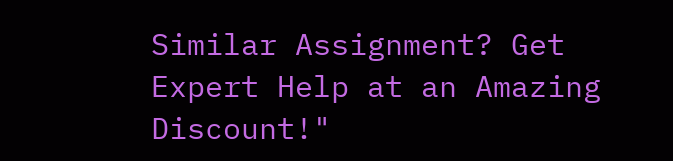Similar Assignment? Get Expert Help at an Amazing Discount!"